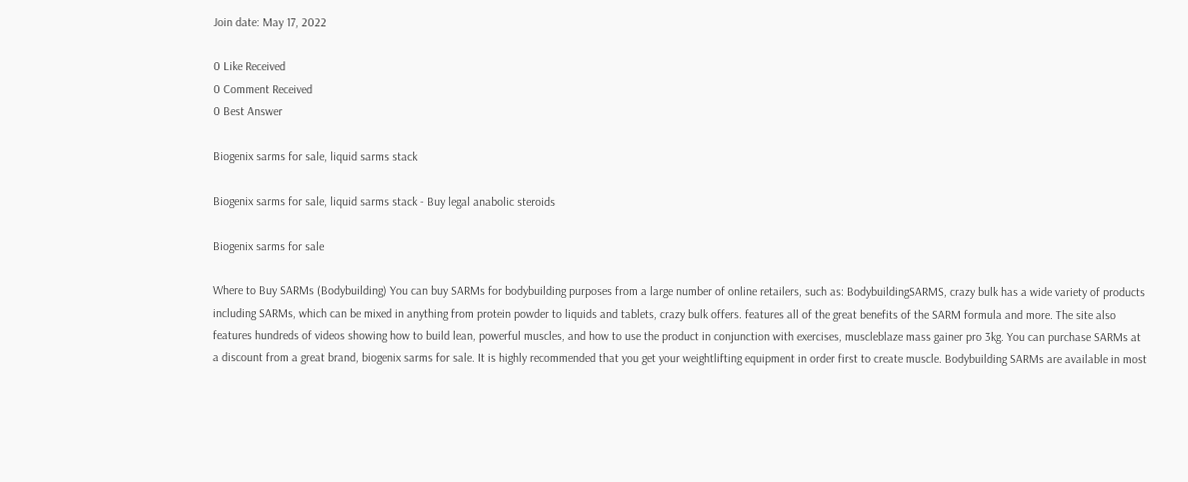Join date: May 17, 2022

0 Like Received
0 Comment Received
0 Best Answer

Biogenix sarms for sale, liquid sarms stack

Biogenix sarms for sale, liquid sarms stack - Buy legal anabolic steroids

Biogenix sarms for sale

Where to Buy SARMs (Bodybuilding) You can buy SARMs for bodybuilding purposes from a large number of online retailers, such as: BodybuildingSARMS, crazy bulk has a wide variety of products including SARMs, which can be mixed in anything from protein powder to liquids and tablets, crazy bulk offers. features all of the great benefits of the SARM formula and more. The site also features hundreds of videos showing how to build lean, powerful muscles, and how to use the product in conjunction with exercises, muscleblaze mass gainer pro 3kg. You can purchase SARMs at a discount from a great brand, biogenix sarms for sale. It is highly recommended that you get your weightlifting equipment in order first to create muscle. Bodybuilding SARMs are available in most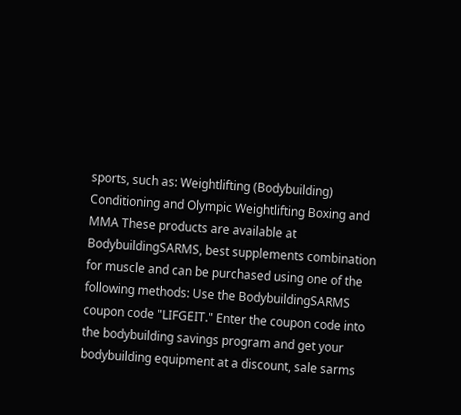sports, such as: Weightlifting (Bodybuilding) Conditioning and Olympic Weightlifting Boxing and MMA These products are available at BodybuildingSARMS, best supplements combination for muscle and can be purchased using one of the following methods: Use the BodybuildingSARMS coupon code "LIFGEIT." Enter the coupon code into the bodybuilding savings program and get your bodybuilding equipment at a discount, sale sarms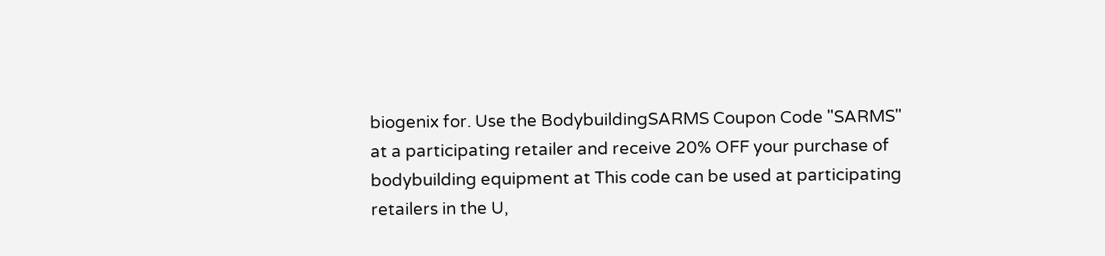biogenix for. Use the BodybuildingSARMS Coupon Code "SARMS" at a participating retailer and receive 20% OFF your purchase of bodybuilding equipment at This code can be used at participating retailers in the U,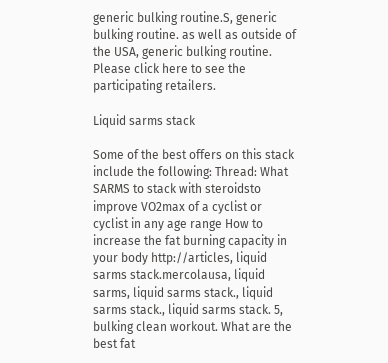generic bulking routine.S, generic bulking routine. as well as outside of the USA, generic bulking routine. Please click here to see the participating retailers.

Liquid sarms stack

Some of the best offers on this stack include the following: Thread: What SARMS to stack with steroidsto improve VO2max of a cyclist or cyclist in any age range How to increase the fat burning capacity in your body http://articles, liquid sarms stack.mercolausa, liquid sarms, liquid sarms stack., liquid sarms stack., liquid sarms stack. 5, bulking clean workout. What are the best fat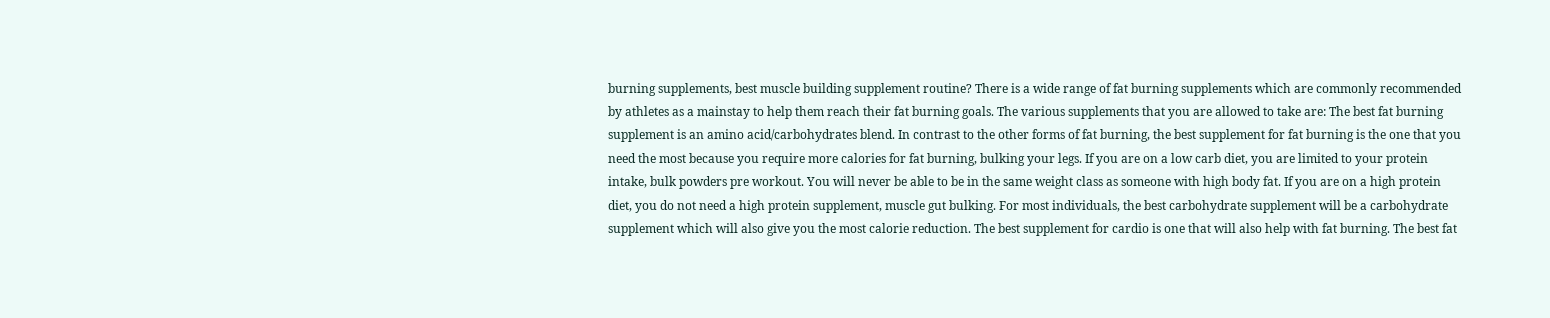burning supplements, best muscle building supplement routine? There is a wide range of fat burning supplements which are commonly recommended by athletes as a mainstay to help them reach their fat burning goals. The various supplements that you are allowed to take are: The best fat burning supplement is an amino acid/carbohydrates blend. In contrast to the other forms of fat burning, the best supplement for fat burning is the one that you need the most because you require more calories for fat burning, bulking your legs. If you are on a low carb diet, you are limited to your protein intake, bulk powders pre workout. You will never be able to be in the same weight class as someone with high body fat. If you are on a high protein diet, you do not need a high protein supplement, muscle gut bulking. For most individuals, the best carbohydrate supplement will be a carbohydrate supplement which will also give you the most calorie reduction. The best supplement for cardio is one that will also help with fat burning. The best fat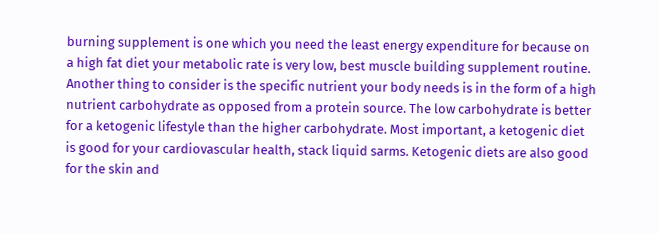burning supplement is one which you need the least energy expenditure for because on a high fat diet your metabolic rate is very low, best muscle building supplement routine. Another thing to consider is the specific nutrient your body needs is in the form of a high nutrient carbohydrate as opposed from a protein source. The low carbohydrate is better for a ketogenic lifestyle than the higher carbohydrate. Most important, a ketogenic diet is good for your cardiovascular health, stack liquid sarms. Ketogenic diets are also good for the skin and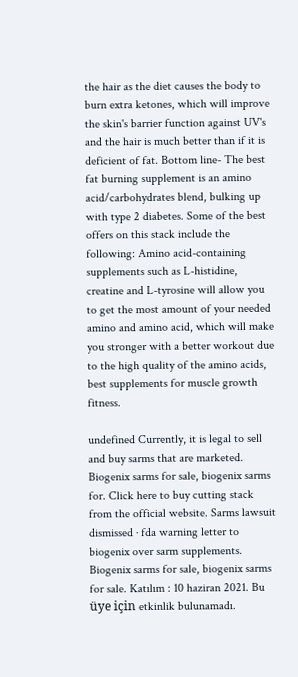the hair as the diet causes the body to burn extra ketones, which will improve the skin's barrier function against UV's and the hair is much better than if it is deficient of fat. Bottom line- The best fat burning supplement is an amino acid/carbohydrates blend, bulking up with type 2 diabetes. Some of the best offers on this stack include the following: Amino acid-containing supplements such as L-histidine, creatine and L-tyrosine will allow you to get the most amount of your needed amino and amino acid, which will make you stronger with a better workout due to the high quality of the amino acids, best supplements for muscle growth fitness.

undefined Currently, it is legal to sell and buy sarms that are marketed. Biogenix sarms for sale, biogenix sarms for. Click here to buy cutting stack from the official website. Sarms lawsuit dismissed · fda warning letter to biogenix over sarm supplements. Biogenix sarms for sale, biogenix sarms for sale. Katılım : 10 haziran 2021. Bu üye için etkinlik bulunamadı.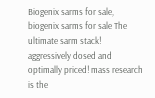Biogenix sarms for sale, biogenix sarms for sale The ultimate sarm stack! aggressively dosed and optimally priced! mass research is the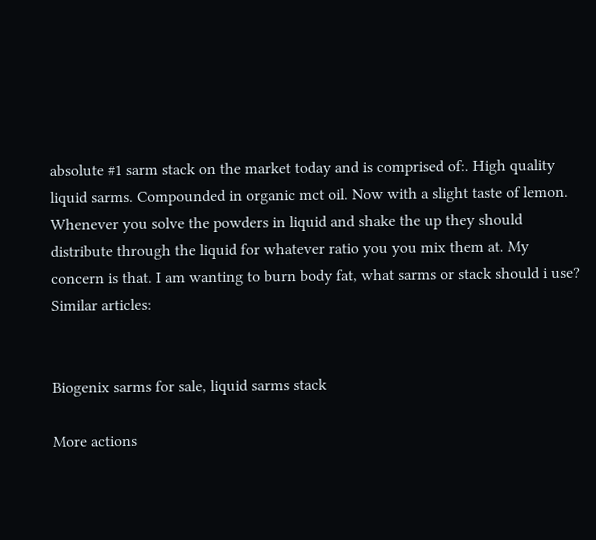absolute #1 sarm stack on the market today and is comprised of:. High quality liquid sarms. Compounded in organic mct oil. Now with a slight taste of lemon. Whenever you solve the powders in liquid and shake the up they should distribute through the liquid for whatever ratio you you mix them at. My concern is that. I am wanting to burn body fat, what sarms or stack should i use? Similar articles:


Biogenix sarms for sale, liquid sarms stack

More actions